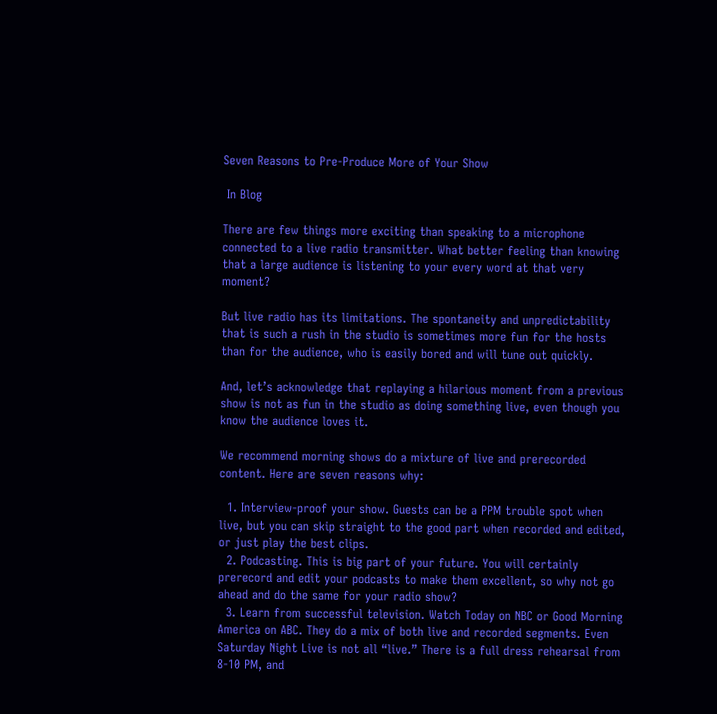Seven Reasons to Pre-Produce More of Your Show

 In Blog

There are few things more exciting than speaking to a microphone connected to a live radio transmitter. What better feeling than knowing that a large audience is listening to your every word at that very moment?

But live radio has its limitations. The spontaneity and unpredictability that is such a rush in the studio is sometimes more fun for the hosts than for the audience, who is easily bored and will tune out quickly.

And, let’s acknowledge that replaying a hilarious moment from a previous show is not as fun in the studio as doing something live, even though you know the audience loves it.

We recommend morning shows do a mixture of live and prerecorded content. Here are seven reasons why:

  1. Interview-proof your show. Guests can be a PPM trouble spot when live, but you can skip straight to the good part when recorded and edited, or just play the best clips.
  2. Podcasting. This is big part of your future. You will certainly prerecord and edit your podcasts to make them excellent, so why not go ahead and do the same for your radio show?
  3. Learn from successful television. Watch Today on NBC or Good Morning America on ABC. They do a mix of both live and recorded segments. Even Saturday Night Live is not all “live.” There is a full dress rehearsal from 8-10 PM, and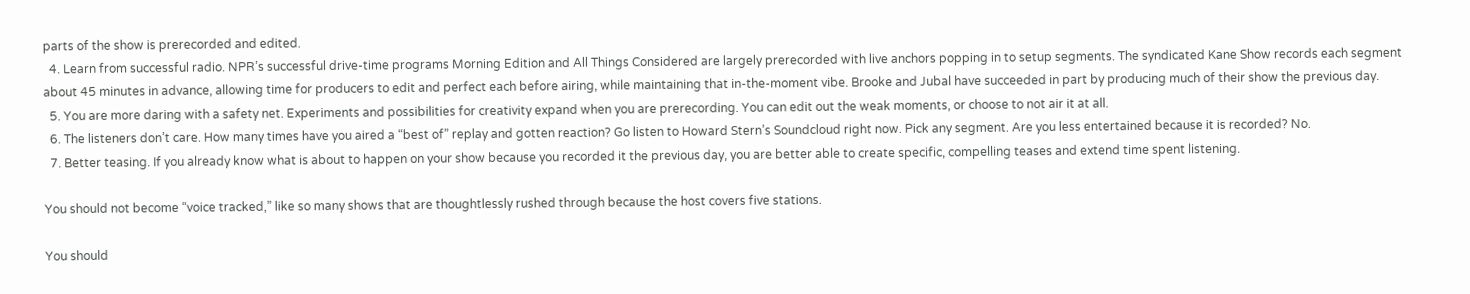parts of the show is prerecorded and edited.
  4. Learn from successful radio. NPR’s successful drive-time programs Morning Edition and All Things Considered are largely prerecorded with live anchors popping in to setup segments. The syndicated Kane Show records each segment about 45 minutes in advance, allowing time for producers to edit and perfect each before airing, while maintaining that in-the-moment vibe. Brooke and Jubal have succeeded in part by producing much of their show the previous day.
  5. You are more daring with a safety net. Experiments and possibilities for creativity expand when you are prerecording. You can edit out the weak moments, or choose to not air it at all.
  6. The listeners don’t care. How many times have you aired a “best of” replay and gotten reaction? Go listen to Howard Stern’s Soundcloud right now. Pick any segment. Are you less entertained because it is recorded? No.
  7. Better teasing. If you already know what is about to happen on your show because you recorded it the previous day, you are better able to create specific, compelling teases and extend time spent listening.

You should not become “voice tracked,” like so many shows that are thoughtlessly rushed through because the host covers five stations.

You should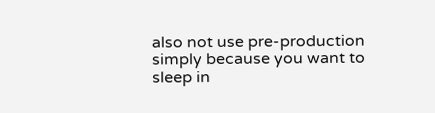also not use pre-production simply because you want to sleep in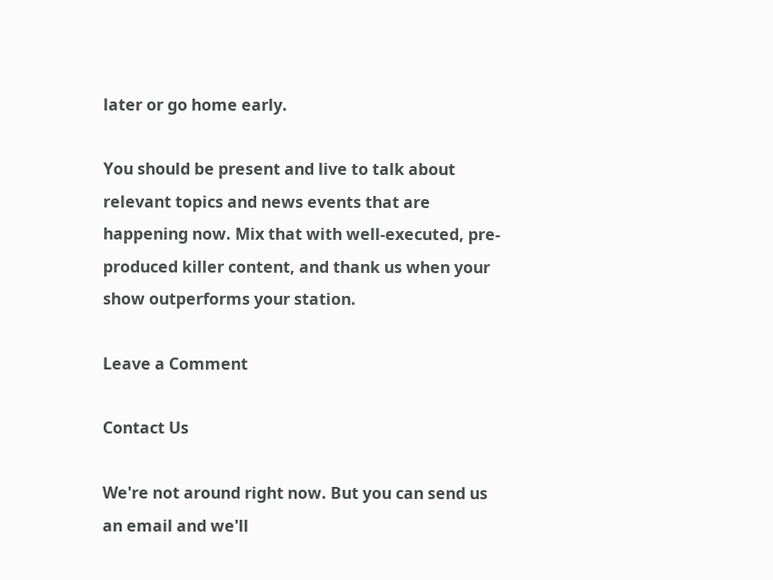later or go home early.

You should be present and live to talk about relevant topics and news events that are happening now. Mix that with well-executed, pre-produced killer content, and thank us when your show outperforms your station.

Leave a Comment

Contact Us

We're not around right now. But you can send us an email and we'll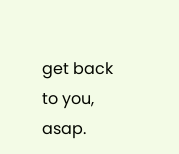get back to you, asap.